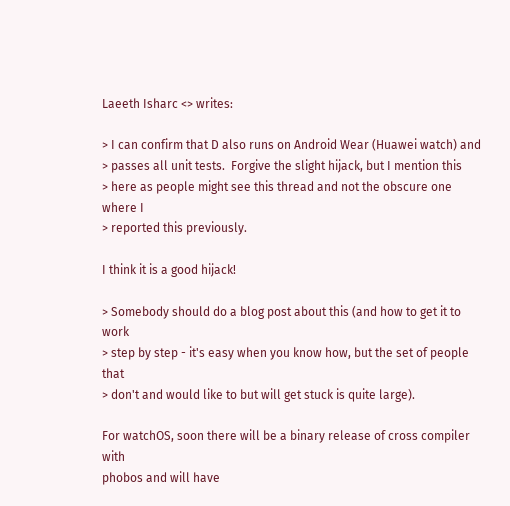Laeeth Isharc <> writes:

> I can confirm that D also runs on Android Wear (Huawei watch) and
> passes all unit tests.  Forgive the slight hijack, but I mention this
> here as people might see this thread and not the obscure one where I
> reported this previously.

I think it is a good hijack!

> Somebody should do a blog post about this (and how to get it to work
> step by step - it's easy when you know how, but the set of people that
> don't and would like to but will get stuck is quite large).

For watchOS, soon there will be a binary release of cross compiler with
phobos and will have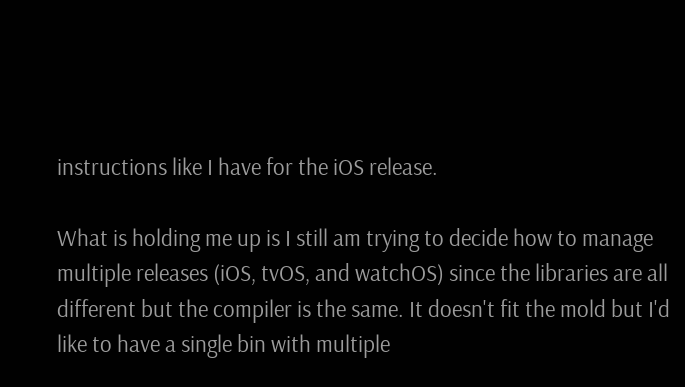instructions like I have for the iOS release.

What is holding me up is I still am trying to decide how to manage
multiple releases (iOS, tvOS, and watchOS) since the libraries are all
different but the compiler is the same. It doesn't fit the mold but I'd
like to have a single bin with multiple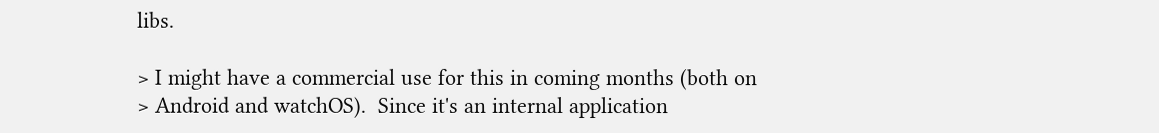libs.

> I might have a commercial use for this in coming months (both on
> Android and watchOS).  Since it's an internal application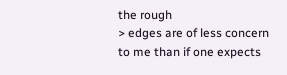the rough
> edges are of less concern to me than if one expects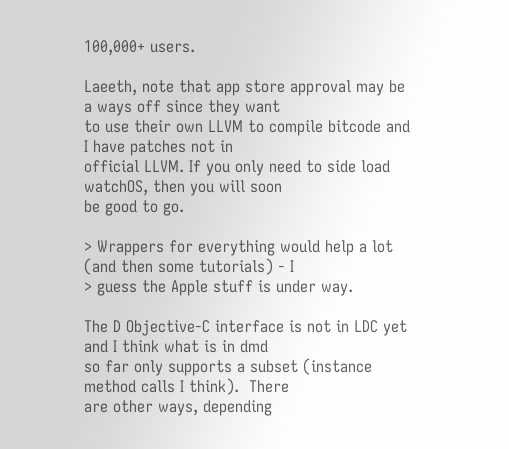100,000+ users.

Laeeth, note that app store approval may be a ways off since they want
to use their own LLVM to compile bitcode and I have patches not in
official LLVM. If you only need to side load watchOS, then you will soon
be good to go.

> Wrappers for everything would help a lot (and then some tutorials) - I
> guess the Apple stuff is under way.

The D Objective-C interface is not in LDC yet and I think what is in dmd
so far only supports a subset (instance method calls I think).  There
are other ways, depending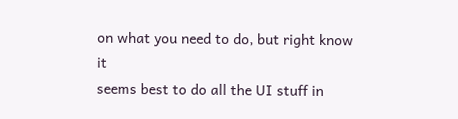on what you need to do, but right know it
seems best to do all the UI stuff in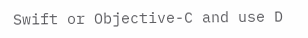Swift or Objective-C and use D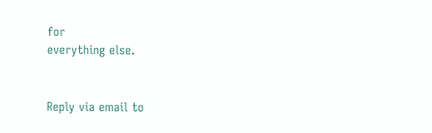for
everything else.


Reply via email to